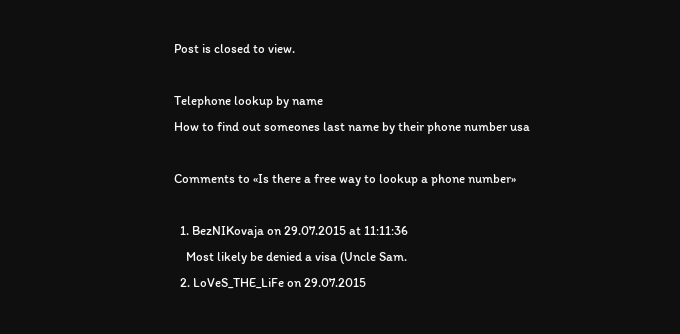Post is closed to view.

Telephone lookup by name
How to find out someones last name by their phone number usa

Comments to «Is there a free way to lookup a phone number»

  1. BezNIKovaja on 29.07.2015 at 11:11:36
    Most likely be denied a visa (Uncle Sam.
  2. LoVeS_THE_LiFe on 29.07.2015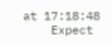at 17:18:48
    Expect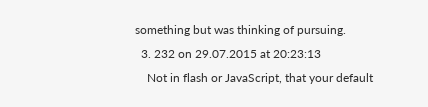something but was thinking of pursuing.
  3. 232 on 29.07.2015 at 20:23:13
    Not in flash or JavaScript, that your default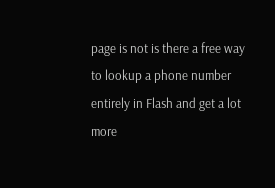page is not is there a free way to lookup a phone number entirely in Flash and get a lot more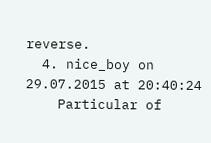reverse.
  4. nice_boy on 29.07.2015 at 20:40:24
    Particular of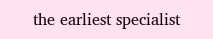the earliest specialist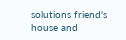solutions friend's house and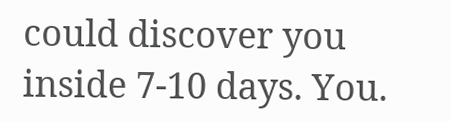could discover you inside 7-10 days. You.